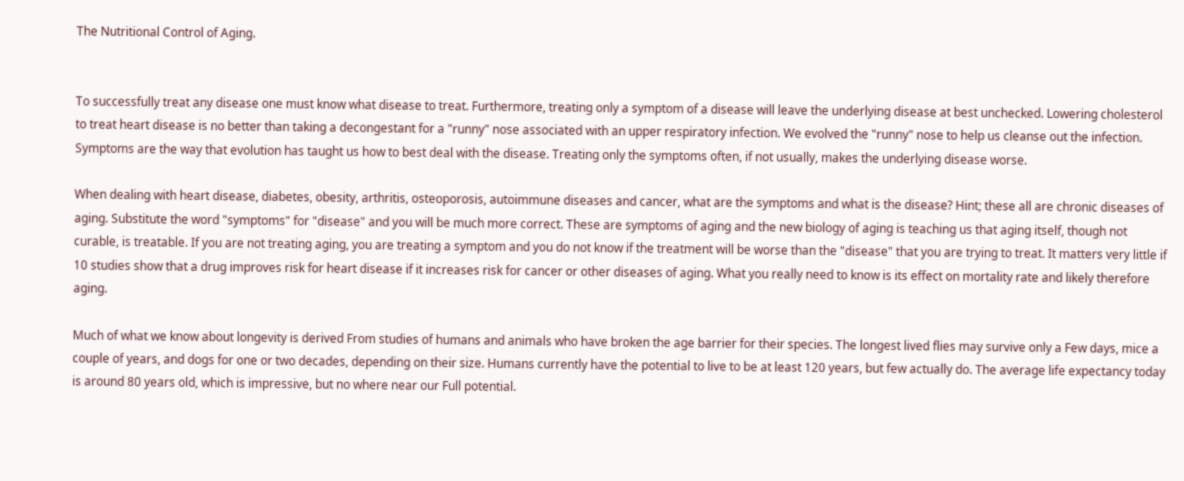The Nutritional Control of Aging.


To successfully treat any disease one must know what disease to treat. Furthermore, treating only a symptom of a disease will leave the underlying disease at best unchecked. Lowering cholesterol to treat heart disease is no better than taking a decongestant for a "runny" nose associated with an upper respiratory infection. We evolved the "runny" nose to help us cleanse out the infection. Symptoms are the way that evolution has taught us how to best deal with the disease. Treating only the symptoms often, if not usually, makes the underlying disease worse.

When dealing with heart disease, diabetes, obesity, arthritis, osteoporosis, autoimmune diseases and cancer, what are the symptoms and what is the disease? Hint; these all are chronic diseases of aging. Substitute the word "symptoms" for "disease" and you will be much more correct. These are symptoms of aging and the new biology of aging is teaching us that aging itself, though not curable, is treatable. If you are not treating aging, you are treating a symptom and you do not know if the treatment will be worse than the "disease" that you are trying to treat. It matters very little if 10 studies show that a drug improves risk for heart disease if it increases risk for cancer or other diseases of aging. What you really need to know is its effect on mortality rate and likely therefore aging.

Much of what we know about longevity is derived From studies of humans and animals who have broken the age barrier for their species. The longest lived flies may survive only a Few days, mice a couple of years, and dogs for one or two decades, depending on their size. Humans currently have the potential to live to be at least 120 years, but few actually do. The average life expectancy today is around 80 years old, which is impressive, but no where near our Full potential.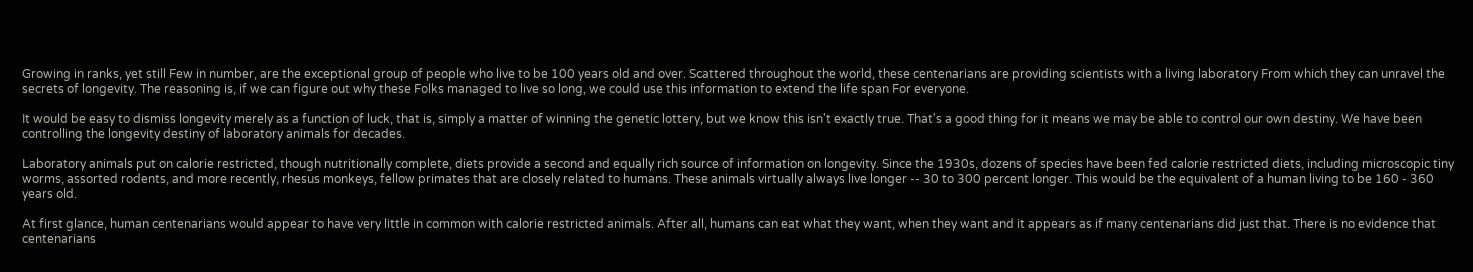Growing in ranks, yet still Few in number, are the exceptional group of people who live to be 100 years old and over. Scattered throughout the world, these centenarians are providing scientists with a living laboratory From which they can unravel the secrets of longevity. The reasoning is, if we can figure out why these Folks managed to live so long, we could use this information to extend the life span For everyone.

It would be easy to dismiss longevity merely as a function of luck, that is, simply a matter of winning the genetic lottery, but we know this isn't exactly true. That's a good thing for it means we may be able to control our own destiny. We have been controlling the longevity destiny of laboratory animals for decades.

Laboratory animals put on calorie restricted, though nutritionally complete, diets provide a second and equally rich source of information on longevity. Since the 1930s, dozens of species have been fed calorie restricted diets, including microscopic tiny worms, assorted rodents, and more recently, rhesus monkeys, fellow primates that are closely related to humans. These animals virtually always live longer -- 30 to 300 percent longer. This would be the equivalent of a human living to be 160 - 360 years old.

At first glance, human centenarians would appear to have very little in common with calorie restricted animals. After all, humans can eat what they want, when they want and it appears as if many centenarians did just that. There is no evidence that centenarians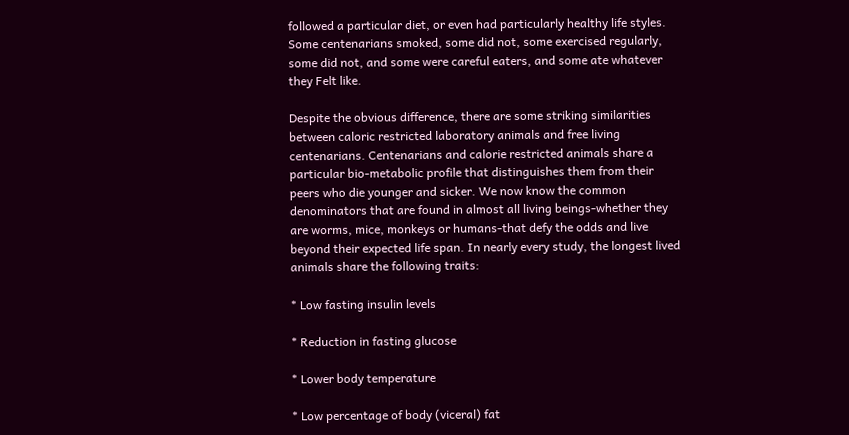followed a particular diet, or even had particularly healthy life styles. Some centenarians smoked, some did not, some exercised regularly, some did not, and some were careful eaters, and some ate whatever they Felt like.

Despite the obvious difference, there are some striking similarities between caloric restricted laboratory animals and free living centenarians. Centenarians and calorie restricted animals share a particular bio-metabolic profile that distinguishes them from their peers who die younger and sicker. We now know the common denominators that are found in almost all living beings-whether they are worms, mice, monkeys or humans-that defy the odds and live beyond their expected life span. In nearly every study, the longest lived animals share the following traits:

* Low fasting insulin levels

* Reduction in fasting glucose

* Lower body temperature

* Low percentage of body (viceral) fat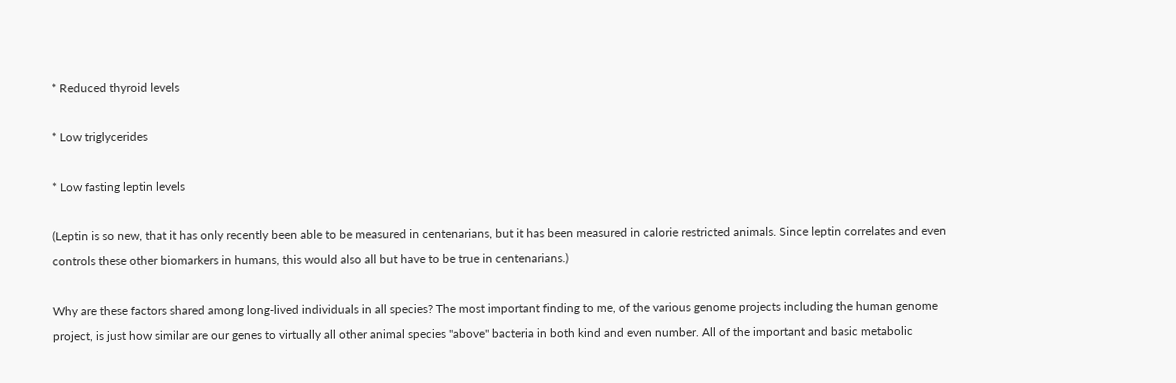* Reduced thyroid levels

* Low triglycerides

* Low fasting leptin levels

(Leptin is so new, that it has only recently been able to be measured in centenarians, but it has been measured in calorie restricted animals. Since leptin correlates and even controls these other biomarkers in humans, this would also all but have to be true in centenarians.)

Why are these factors shared among long-lived individuals in all species? The most important finding to me, of the various genome projects including the human genome project, is just how similar are our genes to virtually all other animal species "above" bacteria in both kind and even number. All of the important and basic metabolic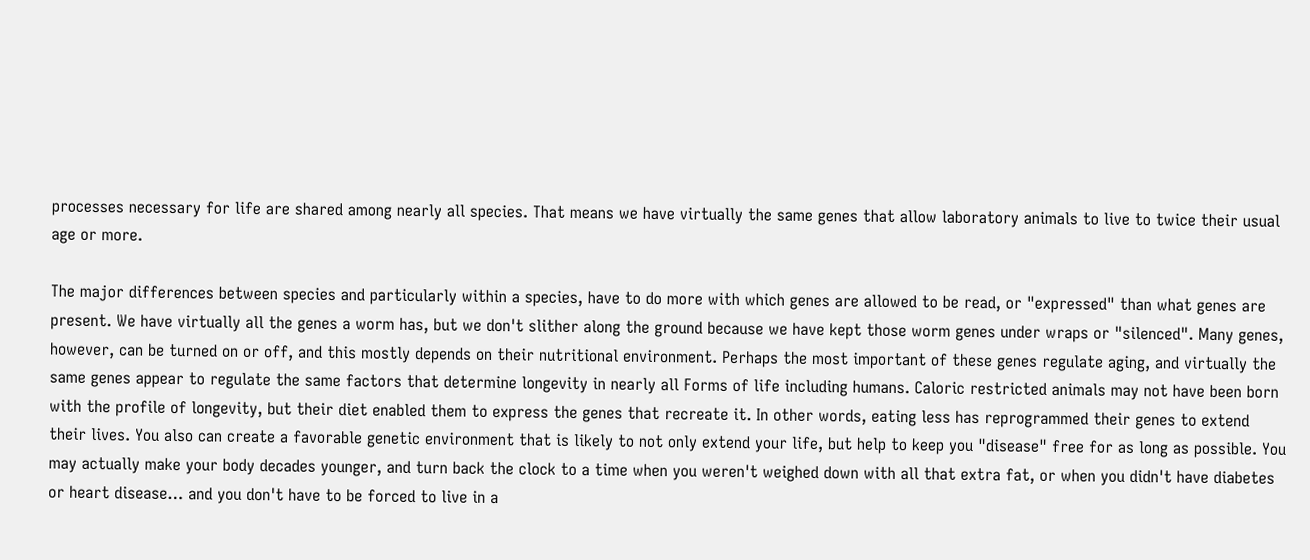processes necessary for life are shared among nearly all species. That means we have virtually the same genes that allow laboratory animals to live to twice their usual age or more.

The major differences between species and particularly within a species, have to do more with which genes are allowed to be read, or "expressed" than what genes are present. We have virtually all the genes a worm has, but we don't slither along the ground because we have kept those worm genes under wraps or "silenced". Many genes, however, can be turned on or off, and this mostly depends on their nutritional environment. Perhaps the most important of these genes regulate aging, and virtually the same genes appear to regulate the same factors that determine longevity in nearly all Forms of life including humans. Caloric restricted animals may not have been born with the profile of longevity, but their diet enabled them to express the genes that recreate it. In other words, eating less has reprogrammed their genes to extend their lives. You also can create a favorable genetic environment that is likely to not only extend your life, but help to keep you "disease" free for as long as possible. You may actually make your body decades younger, and turn back the clock to a time when you weren't weighed down with all that extra fat, or when you didn't have diabetes or heart disease… and you don't have to be forced to live in a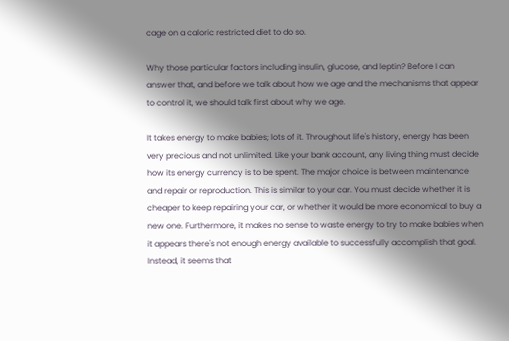cage on a caloric restricted diet to do so.

Why those particular factors including insulin, glucose, and leptin? Before I can answer that, and before we talk about how we age and the mechanisms that appear to control it, we should talk first about why we age.

It takes energy to make babies; lots of it. Throughout life's history, energy has been very precious and not unlimited. Like your bank account, any living thing must decide how its energy currency is to be spent. The major choice is between maintenance and repair or reproduction. This is similar to your car. You must decide whether it is cheaper to keep repairing your car, or whether it would be more economical to buy a new one. Furthermore, it makes no sense to waste energy to try to make babies when it appears there's not enough energy available to successfully accomplish that goal. Instead, it seems that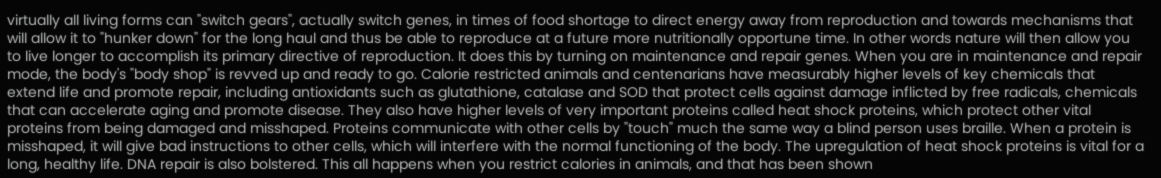virtually all living forms can "switch gears", actually switch genes, in times of food shortage to direct energy away from reproduction and towards mechanisms that will allow it to "hunker down" for the long haul and thus be able to reproduce at a future more nutritionally opportune time. In other words nature will then allow you to live longer to accomplish its primary directive of reproduction. It does this by turning on maintenance and repair genes. When you are in maintenance and repair mode, the body's "body shop" is revved up and ready to go. Calorie restricted animals and centenarians have measurably higher levels of key chemicals that extend life and promote repair, including antioxidants such as glutathione, catalase and SOD that protect cells against damage inflicted by free radicals, chemicals that can accelerate aging and promote disease. They also have higher levels of very important proteins called heat shock proteins, which protect other vital proteins from being damaged and misshaped. Proteins communicate with other cells by "touch" much the same way a blind person uses braille. When a protein is misshaped, it will give bad instructions to other cells, which will interfere with the normal functioning of the body. The upregulation of heat shock proteins is vital for a long, healthy life. DNA repair is also bolstered. This all happens when you restrict calories in animals, and that has been shown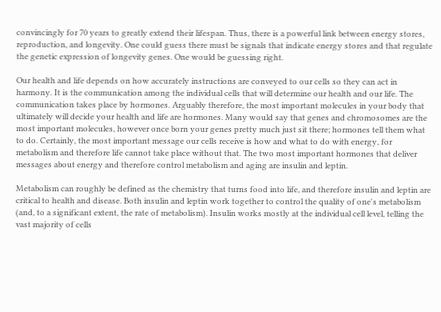convincingly for 70 years to greatly extend their lifespan. Thus, there is a powerful link between energy stores, reproduction, and longevity. One could guess there must be signals that indicate energy stores and that regulate the genetic expression of longevity genes. One would be guessing right.

Our health and life depends on how accurately instructions are conveyed to our cells so they can act in harmony. It is the communication among the individual cells that will determine our health and our life. The communication takes place by hormones. Arguably therefore, the most important molecules in your body that ultimately will decide your health and life are hormones. Many would say that genes and chromosomes are the most important molecules, however once born your genes pretty much just sit there; hormones tell them what to do. Certainly, the most important message our cells receive is how and what to do with energy, for metabolism and therefore life cannot take place without that. The two most important hormones that deliver messages about energy and therefore control metabolism and aging are insulin and leptin.

Metabolism can roughly be defined as the chemistry that turns food into life, and therefore insulin and leptin are critical to health and disease. Both insulin and leptin work together to control the quality of one's metabolism (and, to a significant extent, the rate of metabolism). Insulin works mostly at the individual cell level, telling the vast majority of cells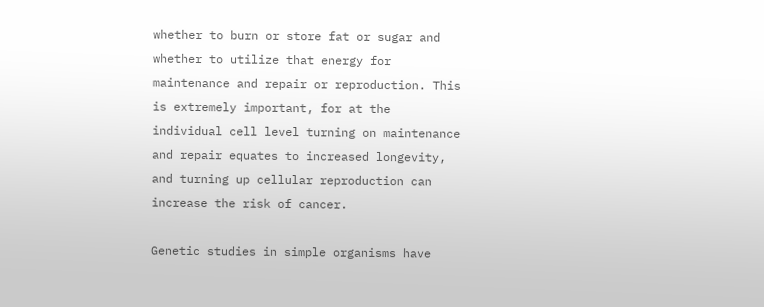whether to burn or store fat or sugar and whether to utilize that energy for maintenance and repair or reproduction. This is extremely important, for at the individual cell level turning on maintenance and repair equates to increased longevity, and turning up cellular reproduction can increase the risk of cancer.

Genetic studies in simple organisms have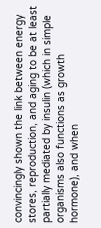convincingly shown the link between energy stores, reproduction, and aging to be at least partially mediated by insulin (which in simple organisms also functions as growth hormone), and when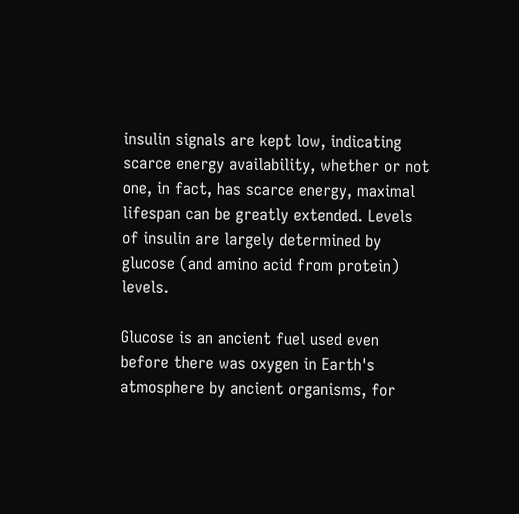insulin signals are kept low, indicating scarce energy availability, whether or not one, in fact, has scarce energy, maximal lifespan can be greatly extended. Levels of insulin are largely determined by glucose (and amino acid from protein) levels.

Glucose is an ancient fuel used even before there was oxygen in Earth's atmosphere by ancient organisms, for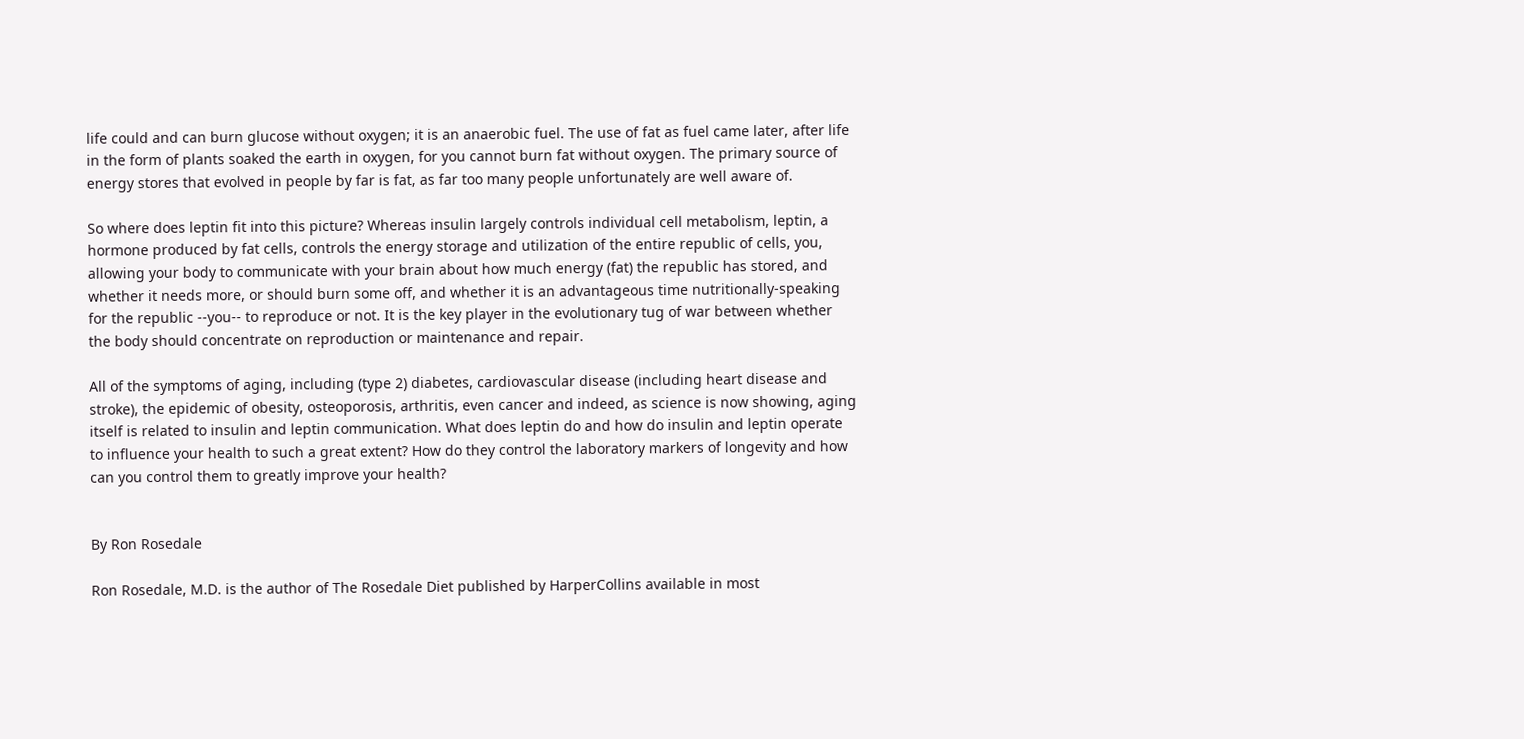life could and can burn glucose without oxygen; it is an anaerobic fuel. The use of fat as fuel came later, after life in the form of plants soaked the earth in oxygen, for you cannot burn fat without oxygen. The primary source of energy stores that evolved in people by far is fat, as far too many people unfortunately are well aware of.

So where does leptin fit into this picture? Whereas insulin largely controls individual cell metabolism, leptin, a hormone produced by fat cells, controls the energy storage and utilization of the entire republic of cells, you, allowing your body to communicate with your brain about how much energy (fat) the republic has stored, and whether it needs more, or should burn some off, and whether it is an advantageous time nutritionally-speaking for the republic --you-- to reproduce or not. It is the key player in the evolutionary tug of war between whether the body should concentrate on reproduction or maintenance and repair.

All of the symptoms of aging, including (type 2) diabetes, cardiovascular disease (including heart disease and stroke), the epidemic of obesity, osteoporosis, arthritis, even cancer and indeed, as science is now showing, aging itself is related to insulin and leptin communication. What does leptin do and how do insulin and leptin operate to influence your health to such a great extent? How do they control the laboratory markers of longevity and how can you control them to greatly improve your health?


By Ron Rosedale

Ron Rosedale, M.D. is the author of The Rosedale Diet published by HarperCollins available in most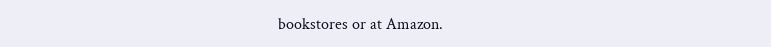bookstores or at Amazon.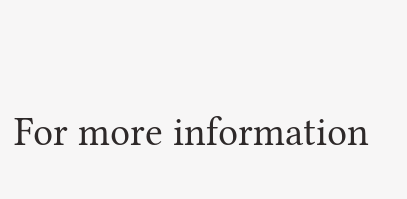For more information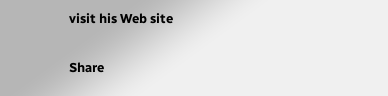visit his Web site

Share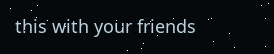this with your friends